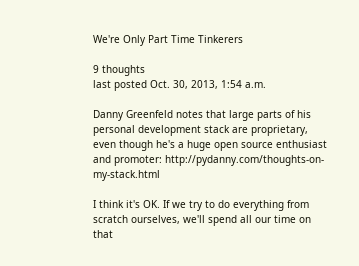We're Only Part Time Tinkerers

9 thoughts
last posted Oct. 30, 2013, 1:54 a.m.

Danny Greenfeld notes that large parts of his personal development stack are proprietary, even though he's a huge open source enthusiast and promoter: http://pydanny.com/thoughts-on-my-stack.html

I think it's OK. If we try to do everything from scratch ourselves, we'll spend all our time on that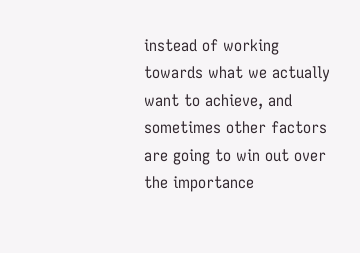instead of working towards what we actually want to achieve, and sometimes other factors are going to win out over the importance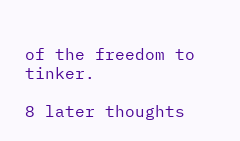of the freedom to tinker.

8 later thoughts